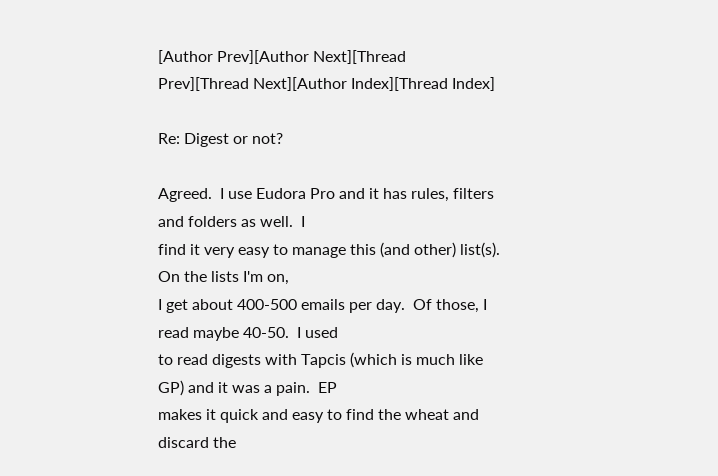[Author Prev][Author Next][Thread Prev][Thread Next][Author Index][Thread Index]

Re: Digest or not?

Agreed.  I use Eudora Pro and it has rules, filters and folders as well.  I
find it very easy to manage this (and other) list(s).  On the lists I'm on,
I get about 400-500 emails per day.  Of those, I read maybe 40-50.  I used
to read digests with Tapcis (which is much like GP) and it was a pain.  EP
makes it quick and easy to find the wheat and discard the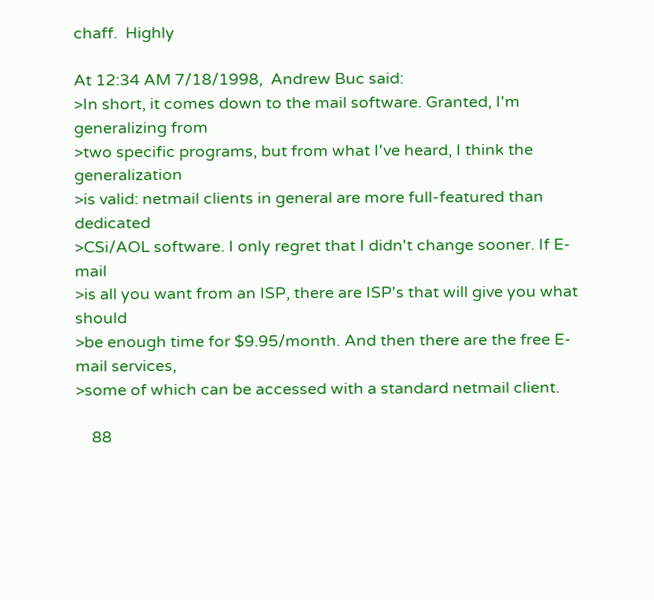chaff.  Highly

At 12:34 AM 7/18/1998,  Andrew Buc said:
>In short, it comes down to the mail software. Granted, I'm generalizing from
>two specific programs, but from what I've heard, I think the generalization
>is valid: netmail clients in general are more full-featured than dedicated
>CSi/AOL software. I only regret that I didn't change sooner. If E-mail
>is all you want from an ISP, there are ISP's that will give you what should
>be enough time for $9.95/month. And then there are the free E-mail services,
>some of which can be accessed with a standard netmail client.

    88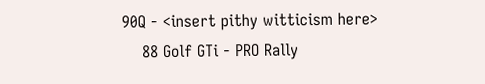90Q - <insert pithy witticism here>
    88 Golf GTi - PRO Rally